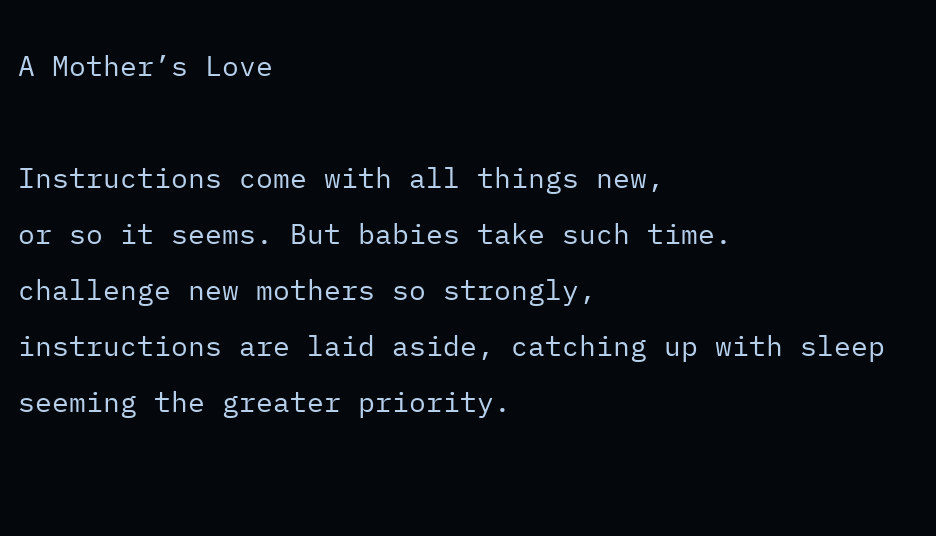A Mother’s Love

Instructions come with all things new,
or so it seems. But babies take such time.
challenge new mothers so strongly,
instructions are laid aside, catching up with sleep
seeming the greater priority.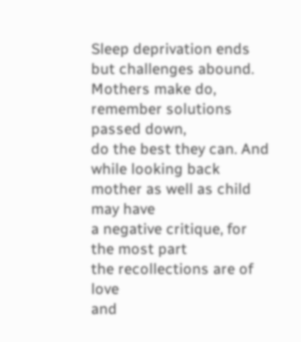Sleep deprivation ends
but challenges abound. Mothers make do,
remember solutions passed down,
do the best they can. And while looking back
mother as well as child may have
a negative critique, for the most part
the recollections are of love
and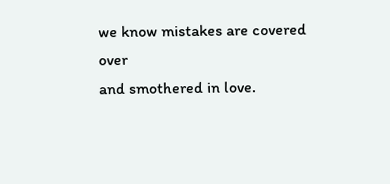we know mistakes are covered over
and smothered in love.